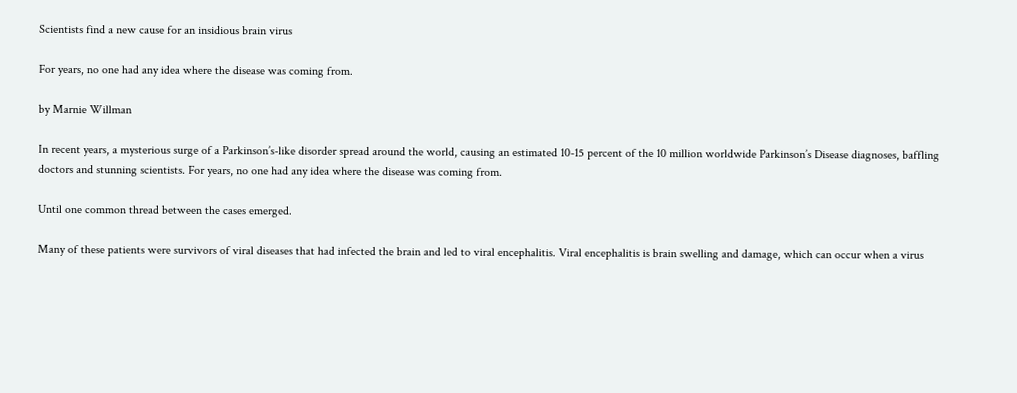Scientists find a new cause for an insidious brain virus

For years, no one had any idea where the disease was coming from.

by Marnie Willman

In recent years, a mysterious surge of a Parkinson’s-like disorder spread around the world, causing an estimated 10-15 percent of the 10 million worldwide Parkinson’s Disease diagnoses, baffling doctors and stunning scientists. For years, no one had any idea where the disease was coming from.

Until one common thread between the cases emerged.

Many of these patients were survivors of viral diseases that had infected the brain and led to viral encephalitis. Viral encephalitis is brain swelling and damage, which can occur when a virus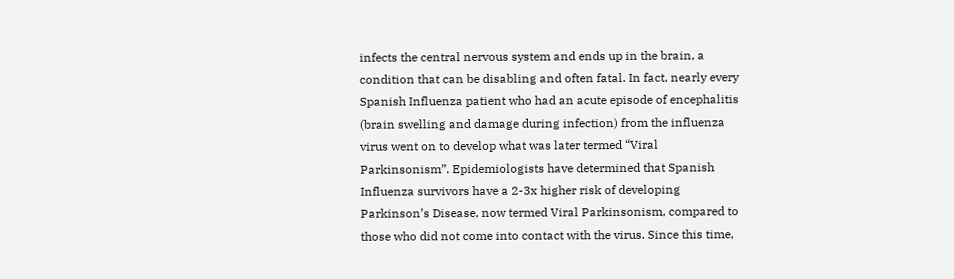infects the central nervous system and ends up in the brain, a condition that can be disabling and often fatal. In fact, nearly every Spanish Influenza patient who had an acute episode of encephalitis (brain swelling and damage during infection) from the influenza virus went on to develop what was later termed “Viral Parkinsonism”. Epidemiologists have determined that Spanish Influenza survivors have a 2-3x higher risk of developing Parkinson’s Disease, now termed Viral Parkinsonism, compared to those who did not come into contact with the virus. Since this time,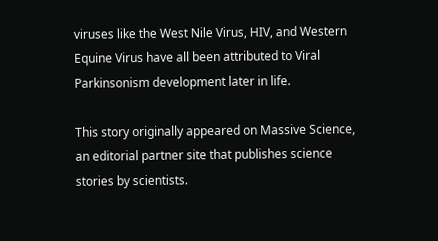viruses like the West Nile Virus, HIV, and Western Equine Virus have all been attributed to Viral Parkinsonism development later in life.

This story originally appeared on Massive Science, an editorial partner site that publishes science stories by scientists.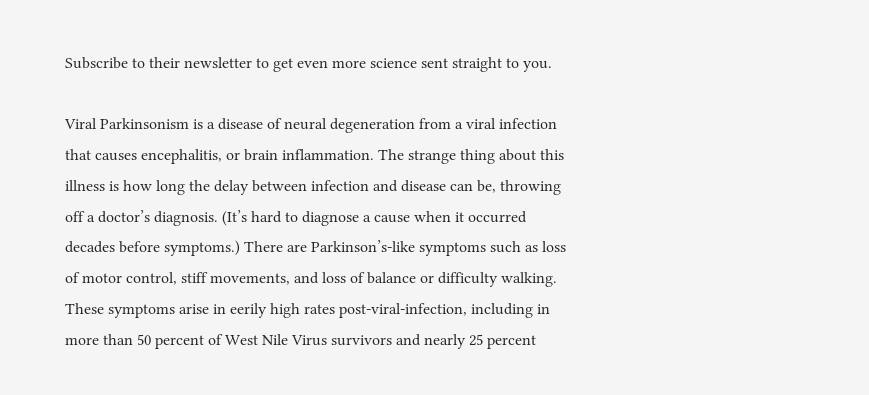Subscribe to their newsletter to get even more science sent straight to you.

Viral Parkinsonism is a disease of neural degeneration from a viral infection that causes encephalitis, or brain inflammation. The strange thing about this illness is how long the delay between infection and disease can be, throwing off a doctor’s diagnosis. (It’s hard to diagnose a cause when it occurred decades before symptoms.) There are Parkinson’s-like symptoms such as loss of motor control, stiff movements, and loss of balance or difficulty walking. These symptoms arise in eerily high rates post-viral-infection, including in more than 50 percent of West Nile Virus survivors and nearly 25 percent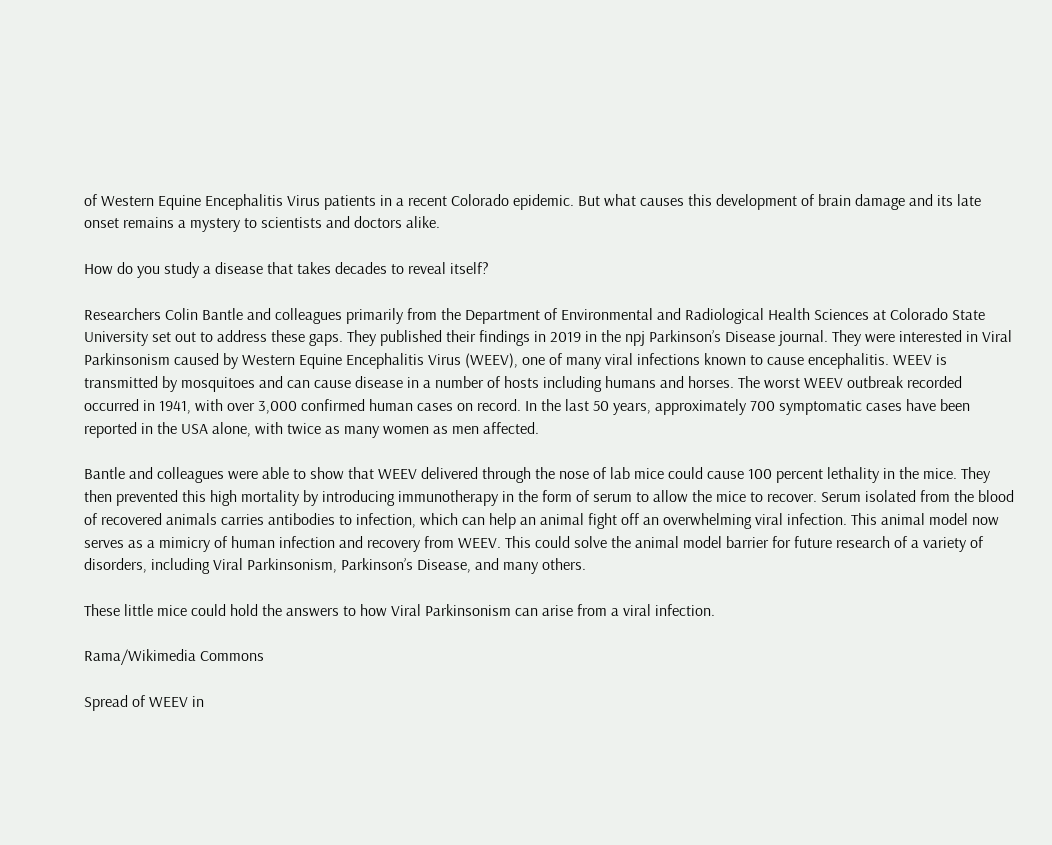of Western Equine Encephalitis Virus patients in a recent Colorado epidemic. But what causes this development of brain damage and its late onset remains a mystery to scientists and doctors alike.

How do you study a disease that takes decades to reveal itself?

Researchers Colin Bantle and colleagues primarily from the Department of Environmental and Radiological Health Sciences at Colorado State University set out to address these gaps. They published their findings in 2019 in the npj Parkinson’s Disease journal. They were interested in Viral Parkinsonism caused by Western Equine Encephalitis Virus (WEEV), one of many viral infections known to cause encephalitis. WEEV is transmitted by mosquitoes and can cause disease in a number of hosts including humans and horses. The worst WEEV outbreak recorded occurred in 1941, with over 3,000 confirmed human cases on record. In the last 50 years, approximately 700 symptomatic cases have been reported in the USA alone, with twice as many women as men affected.

Bantle and colleagues were able to show that WEEV delivered through the nose of lab mice could cause 100 percent lethality in the mice. They then prevented this high mortality by introducing immunotherapy in the form of serum to allow the mice to recover. Serum isolated from the blood of recovered animals carries antibodies to infection, which can help an animal fight off an overwhelming viral infection. This animal model now serves as a mimicry of human infection and recovery from WEEV. This could solve the animal model barrier for future research of a variety of disorders, including Viral Parkinsonism, Parkinson’s Disease, and many others.

These little mice could hold the answers to how Viral Parkinsonism can arise from a viral infection.

Rama/Wikimedia Commons

Spread of WEEV in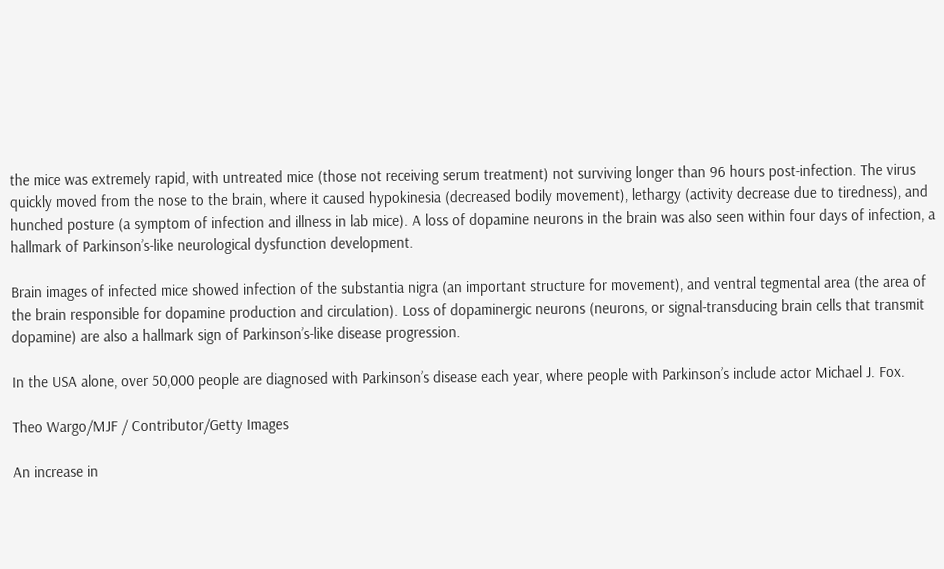the mice was extremely rapid, with untreated mice (those not receiving serum treatment) not surviving longer than 96 hours post-infection. The virus quickly moved from the nose to the brain, where it caused hypokinesia (decreased bodily movement), lethargy (activity decrease due to tiredness), and hunched posture (a symptom of infection and illness in lab mice). A loss of dopamine neurons in the brain was also seen within four days of infection, a hallmark of Parkinson’s-like neurological dysfunction development.

Brain images of infected mice showed infection of the substantia nigra (an important structure for movement), and ventral tegmental area (the area of the brain responsible for dopamine production and circulation). Loss of dopaminergic neurons (neurons, or signal-transducing brain cells that transmit dopamine) are also a hallmark sign of Parkinson’s-like disease progression.

In the USA alone, over 50,000 people are diagnosed with Parkinson’s disease each year, where people with Parkinson’s include actor Michael J. Fox.

Theo Wargo/MJF / Contributor/Getty Images

An increase in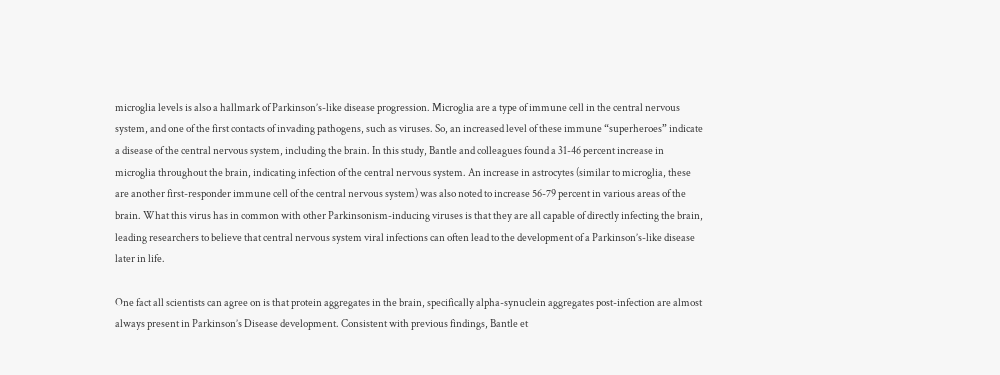microglia levels is also a hallmark of Parkinson’s-like disease progression. Microglia are a type of immune cell in the central nervous system, and one of the first contacts of invading pathogens, such as viruses. So, an increased level of these immune “superheroes” indicate a disease of the central nervous system, including the brain. In this study, Bantle and colleagues found a 31-46 percent increase in microglia throughout the brain, indicating infection of the central nervous system. An increase in astrocytes (similar to microglia, these are another first-responder immune cell of the central nervous system) was also noted to increase 56-79 percent in various areas of the brain. What this virus has in common with other Parkinsonism-inducing viruses is that they are all capable of directly infecting the brain, leading researchers to believe that central nervous system viral infections can often lead to the development of a Parkinson’s-like disease later in life.

One fact all scientists can agree on is that protein aggregates in the brain, specifically alpha-synuclein aggregates post-infection are almost always present in Parkinson’s Disease development. Consistent with previous findings, Bantle et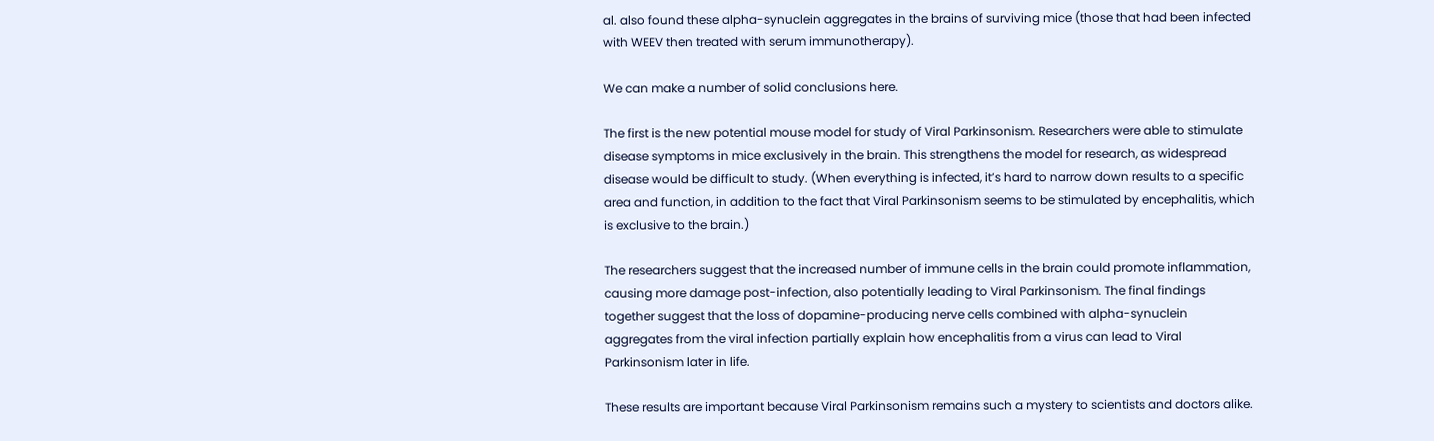al. also found these alpha-synuclein aggregates in the brains of surviving mice (those that had been infected with WEEV then treated with serum immunotherapy).

We can make a number of solid conclusions here.

The first is the new potential mouse model for study of Viral Parkinsonism. Researchers were able to stimulate disease symptoms in mice exclusively in the brain. This strengthens the model for research, as widespread disease would be difficult to study. (When everything is infected, it’s hard to narrow down results to a specific area and function, in addition to the fact that Viral Parkinsonism seems to be stimulated by encephalitis, which is exclusive to the brain.)

The researchers suggest that the increased number of immune cells in the brain could promote inflammation, causing more damage post-infection, also potentially leading to Viral Parkinsonism. The final findings together suggest that the loss of dopamine-producing nerve cells combined with alpha-synuclein aggregates from the viral infection partially explain how encephalitis from a virus can lead to Viral Parkinsonism later in life.

These results are important because Viral Parkinsonism remains such a mystery to scientists and doctors alike.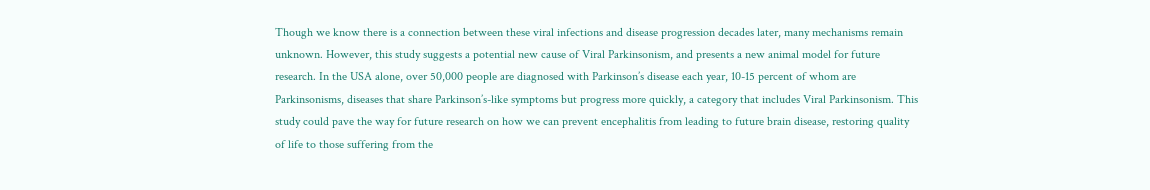Though we know there is a connection between these viral infections and disease progression decades later, many mechanisms remain unknown. However, this study suggests a potential new cause of Viral Parkinsonism, and presents a new animal model for future research. In the USA alone, over 50,000 people are diagnosed with Parkinson’s disease each year, 10-15 percent of whom are Parkinsonisms, diseases that share Parkinson’s-like symptoms but progress more quickly, a category that includes Viral Parkinsonism. This study could pave the way for future research on how we can prevent encephalitis from leading to future brain disease, restoring quality of life to those suffering from the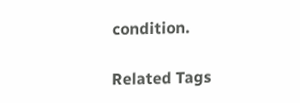condition.

Related Tags